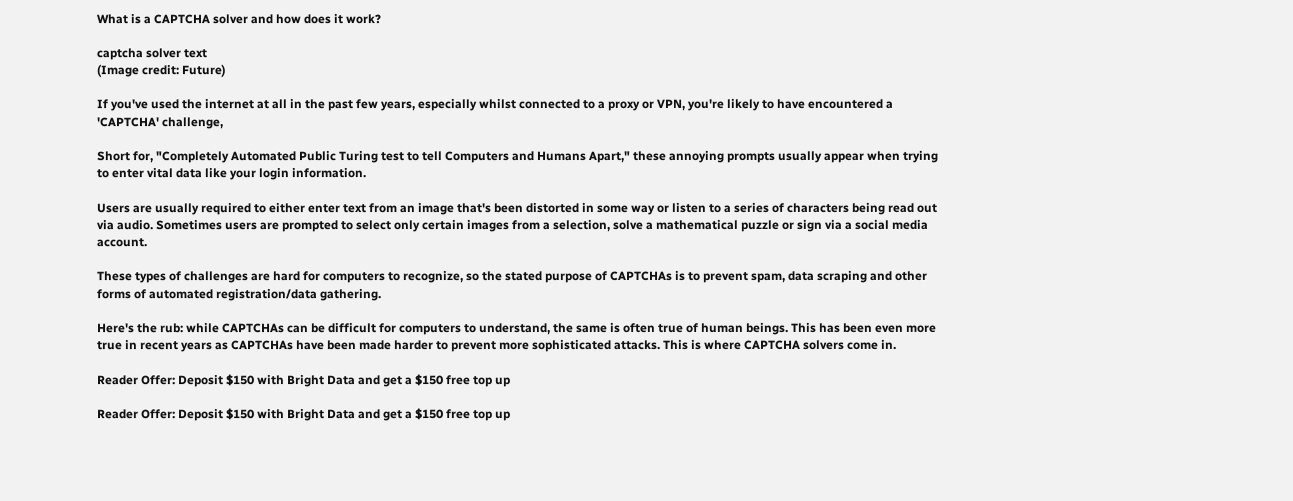What is a CAPTCHA solver and how does it work?

captcha solver text
(Image credit: Future)

If you've used the internet at all in the past few years, especially whilst connected to a proxy or VPN, you're likely to have encountered a 'CAPTCHA' challenge,

Short for, "Completely Automated Public Turing test to tell Computers and Humans Apart," these annoying prompts usually appear when trying to enter vital data like your login information.

Users are usually required to either enter text from an image that's been distorted in some way or listen to a series of characters being read out via audio. Sometimes users are prompted to select only certain images from a selection, solve a mathematical puzzle or sign via a social media account.

These types of challenges are hard for computers to recognize, so the stated purpose of CAPTCHAs is to prevent spam, data scraping and other forms of automated registration/data gathering.

Here's the rub: while CAPTCHAs can be difficult for computers to understand, the same is often true of human beings. This has been even more true in recent years as CAPTCHAs have been made harder to prevent more sophisticated attacks. This is where CAPTCHA solvers come in.

Reader Offer: Deposit $150 with Bright Data and get a $150 free top up

Reader Offer: Deposit $150 with Bright Data and get a $150 free top up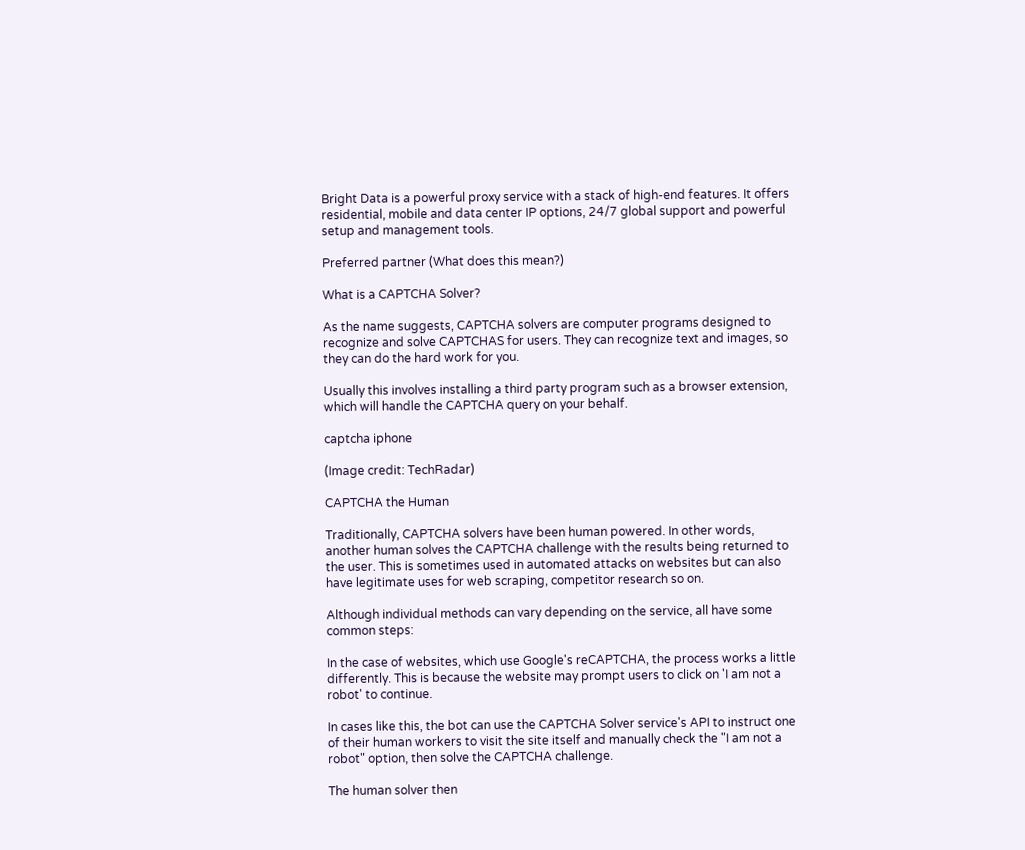Bright Data is a powerful proxy service with a stack of high-end features. It offers residential, mobile and data center IP options, 24/7 global support and powerful setup and management tools.

Preferred partner (What does this mean?)

What is a CAPTCHA Solver?

As the name suggests, CAPTCHA solvers are computer programs designed to recognize and solve CAPTCHAS for users. They can recognize text and images, so they can do the hard work for you.

Usually this involves installing a third party program such as a browser extension, which will handle the CAPTCHA query on your behalf.

captcha iphone

(Image credit: TechRadar)

CAPTCHA the Human

Traditionally, CAPTCHA solvers have been human powered. In other words, another human solves the CAPTCHA challenge with the results being returned to the user. This is sometimes used in automated attacks on websites but can also have legitimate uses for web scraping, competitor research so on.

Although individual methods can vary depending on the service, all have some common steps:

In the case of websites, which use Google's reCAPTCHA, the process works a little differently. This is because the website may prompt users to click on 'I am not a robot' to continue.

In cases like this, the bot can use the CAPTCHA Solver service's API to instruct one of their human workers to visit the site itself and manually check the "I am not a robot" option, then solve the CAPTCHA challenge.

The human solver then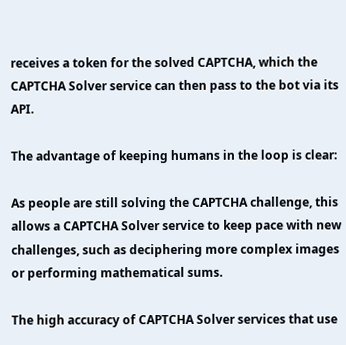receives a token for the solved CAPTCHA, which the CAPTCHA Solver service can then pass to the bot via its API.

The advantage of keeping humans in the loop is clear:

As people are still solving the CAPTCHA challenge, this allows a CAPTCHA Solver service to keep pace with new challenges, such as deciphering more complex images or performing mathematical sums.

The high accuracy of CAPTCHA Solver services that use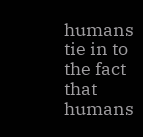humans tie in to the fact that humans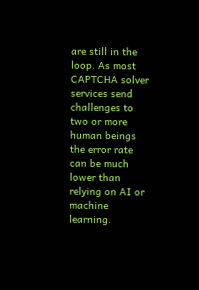are still in the loop. As most CAPTCHA solver services send challenges to two or more human beings the error rate can be much lower than relying on AI or machine learning.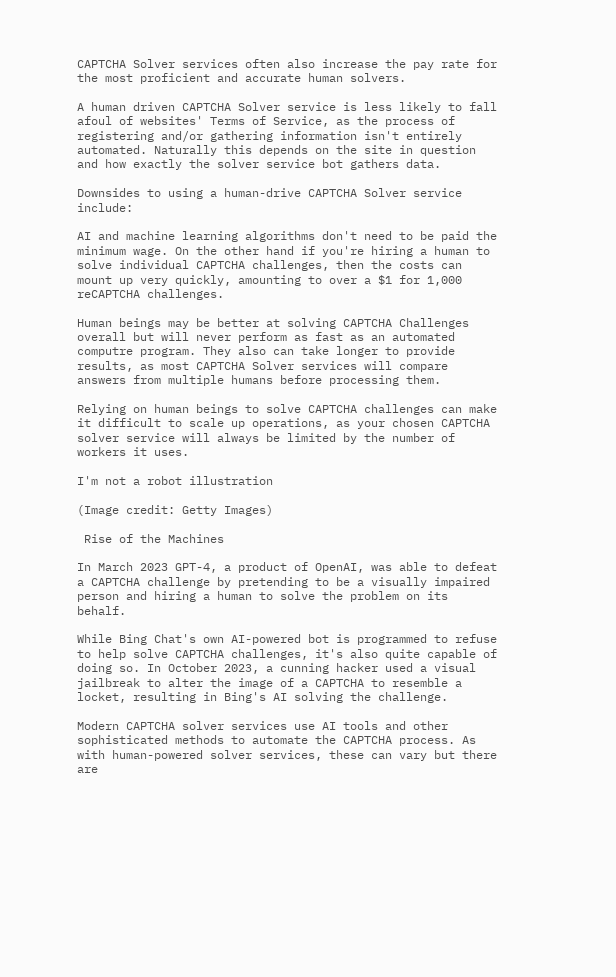CAPTCHA Solver services often also increase the pay rate for the most proficient and accurate human solvers.

A human driven CAPTCHA Solver service is less likely to fall afoul of websites' Terms of Service, as the process of registering and/or gathering information isn't entirely automated. Naturally this depends on the site in question and how exactly the solver service bot gathers data.

Downsides to using a human-drive CAPTCHA Solver service include:

AI and machine learning algorithms don't need to be paid the minimum wage. On the other hand if you're hiring a human to solve individual CAPTCHA challenges, then the costs can mount up very quickly, amounting to over a $1 for 1,000 reCAPTCHA challenges.

Human beings may be better at solving CAPTCHA Challenges overall but will never perform as fast as an automated computre program. They also can take longer to provide results, as most CAPTCHA Solver services will compare answers from multiple humans before processing them.

Relying on human beings to solve CAPTCHA challenges can make it difficult to scale up operations, as your chosen CAPTCHA solver service will always be limited by the number of workers it uses.

I'm not a robot illustration

(Image credit: Getty Images)

 Rise of the Machines

In March 2023 GPT-4, a product of OpenAI, was able to defeat a CAPTCHA challenge by pretending to be a visually impaired person and hiring a human to solve the problem on its behalf.

While Bing Chat's own AI-powered bot is programmed to refuse to help solve CAPTCHA challenges, it's also quite capable of doing so. In October 2023, a cunning hacker used a visual jailbreak to alter the image of a CAPTCHA to resemble a locket, resulting in Bing's AI solving the challenge.

Modern CAPTCHA solver services use AI tools and other sophisticated methods to automate the CAPTCHA process. As with human-powered solver services, these can vary but there are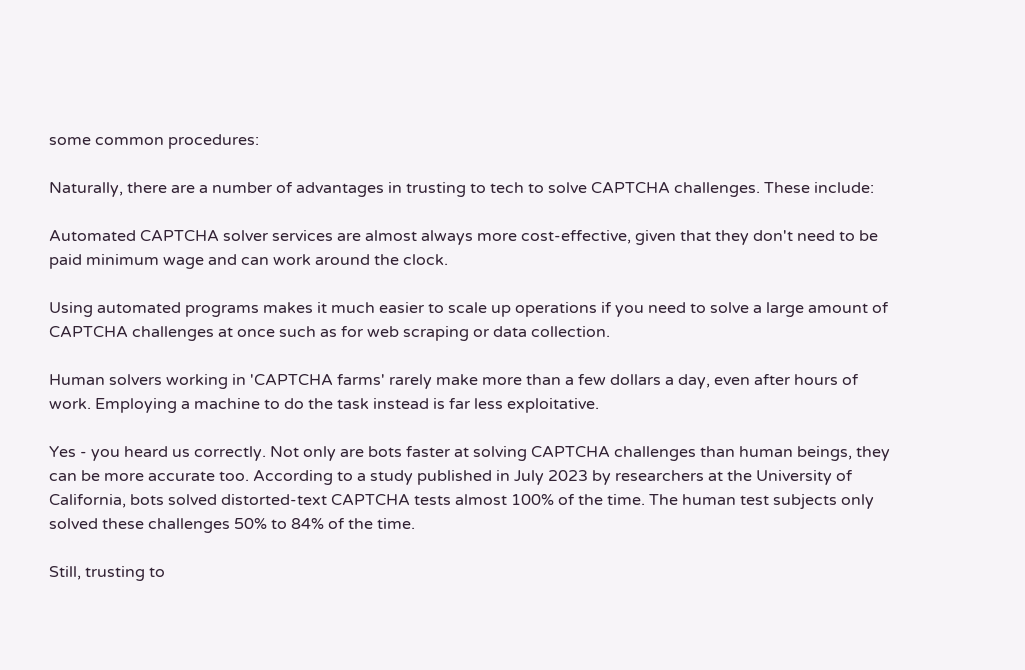some common procedures:

Naturally, there are a number of advantages in trusting to tech to solve CAPTCHA challenges. These include:

Automated CAPTCHA solver services are almost always more cost-effective, given that they don't need to be paid minimum wage and can work around the clock.

Using automated programs makes it much easier to scale up operations if you need to solve a large amount of CAPTCHA challenges at once such as for web scraping or data collection.

Human solvers working in 'CAPTCHA farms' rarely make more than a few dollars a day, even after hours of work. Employing a machine to do the task instead is far less exploitative.

Yes - you heard us correctly. Not only are bots faster at solving CAPTCHA challenges than human beings, they can be more accurate too. According to a study published in July 2023 by researchers at the University of California, bots solved distorted-text CAPTCHA tests almost 100% of the time. The human test subjects only solved these challenges 50% to 84% of the time.

Still, trusting to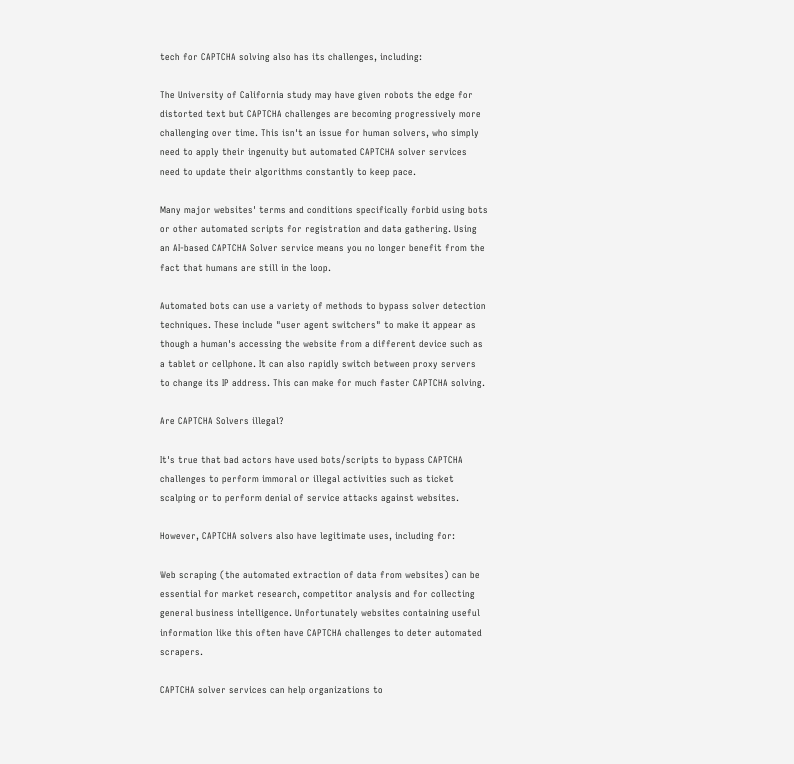tech for CAPTCHA solving also has its challenges, including:

The University of California study may have given robots the edge for distorted text but CAPTCHA challenges are becoming progressively more challenging over time. This isn't an issue for human solvers, who simply need to apply their ingenuity but automated CAPTCHA solver services need to update their algorithms constantly to keep pace.

Many major websites' terms and conditions specifically forbid using bots or other automated scripts for registration and data gathering. Using an AI-based CAPTCHA Solver service means you no longer benefit from the fact that humans are still in the loop.

Automated bots can use a variety of methods to bypass solver detection techniques. These include "user agent switchers" to make it appear as though a human's accessing the website from a different device such as a tablet or cellphone. It can also rapidly switch between proxy servers to change its IP address. This can make for much faster CAPTCHA solving.

Are CAPTCHA Solvers illegal?

It's true that bad actors have used bots/scripts to bypass CAPTCHA challenges to perform immoral or illegal activities such as ticket scalping or to perform denial of service attacks against websites.

However, CAPTCHA solvers also have legitimate uses, including for:

Web scraping (the automated extraction of data from websites) can be essential for market research, competitor analysis and for collecting general business intelligence. Unfortunately websites containing useful information like this often have CAPTCHA challenges to deter automated scrapers.

CAPTCHA solver services can help organizations to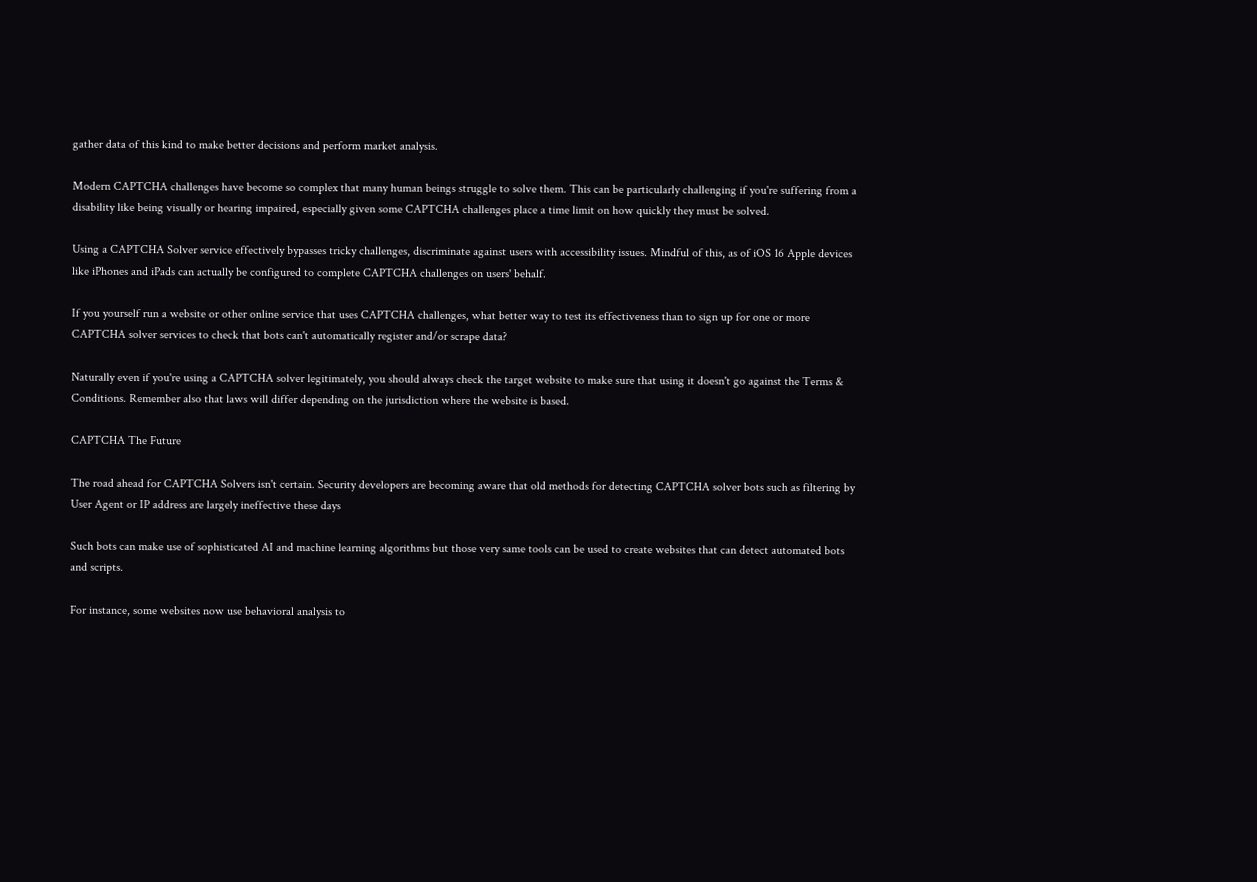gather data of this kind to make better decisions and perform market analysis.

Modern CAPTCHA challenges have become so complex that many human beings struggle to solve them. This can be particularly challenging if you're suffering from a disability like being visually or hearing impaired, especially given some CAPTCHA challenges place a time limit on how quickly they must be solved.

Using a CAPTCHA Solver service effectively bypasses tricky challenges, discriminate against users with accessibility issues. Mindful of this, as of iOS 16 Apple devices like iPhones and iPads can actually be configured to complete CAPTCHA challenges on users' behalf.

If you yourself run a website or other online service that uses CAPTCHA challenges, what better way to test its effectiveness than to sign up for one or more CAPTCHA solver services to check that bots can't automatically register and/or scrape data?

Naturally even if you're using a CAPTCHA solver legitimately, you should always check the target website to make sure that using it doesn't go against the Terms & Conditions. Remember also that laws will differ depending on the jurisdiction where the website is based.

CAPTCHA The Future

The road ahead for CAPTCHA Solvers isn't certain. Security developers are becoming aware that old methods for detecting CAPTCHA solver bots such as filtering by User Agent or IP address are largely ineffective these days

Such bots can make use of sophisticated AI and machine learning algorithms but those very same tools can be used to create websites that can detect automated bots and scripts.

For instance, some websites now use behavioral analysis to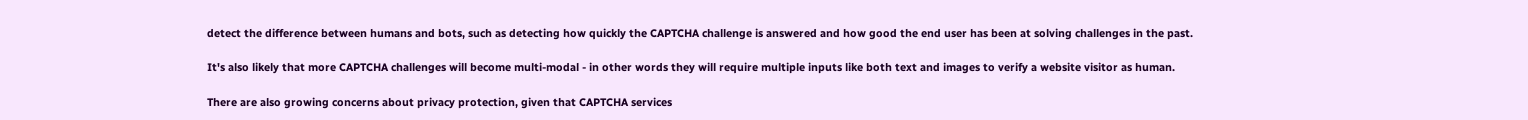detect the difference between humans and bots, such as detecting how quickly the CAPTCHA challenge is answered and how good the end user has been at solving challenges in the past.

It's also likely that more CAPTCHA challenges will become multi-modal - in other words they will require multiple inputs like both text and images to verify a website visitor as human.

There are also growing concerns about privacy protection, given that CAPTCHA services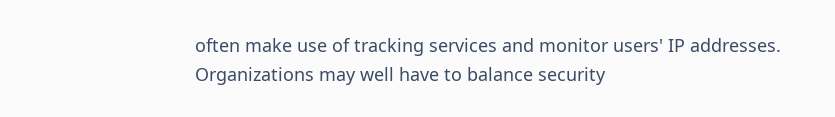often make use of tracking services and monitor users' IP addresses. Organizations may well have to balance security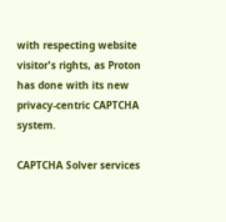with respecting website visitor's rights, as Proton has done with its new privacy-centric CAPTCHA system.

CAPTCHA Solver services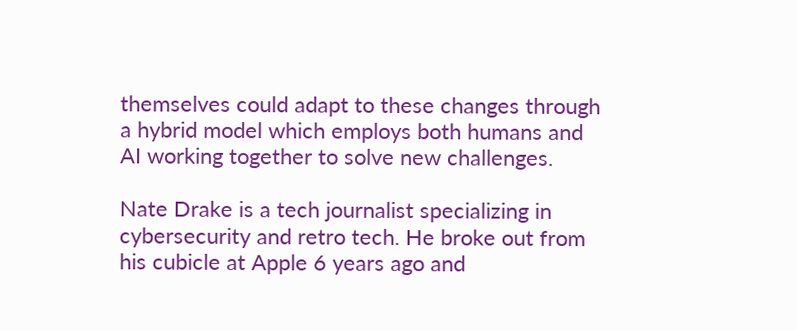themselves could adapt to these changes through a hybrid model which employs both humans and AI working together to solve new challenges.

Nate Drake is a tech journalist specializing in cybersecurity and retro tech. He broke out from his cubicle at Apple 6 years ago and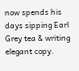now spends his days sipping Earl Grey tea & writing elegant copy.